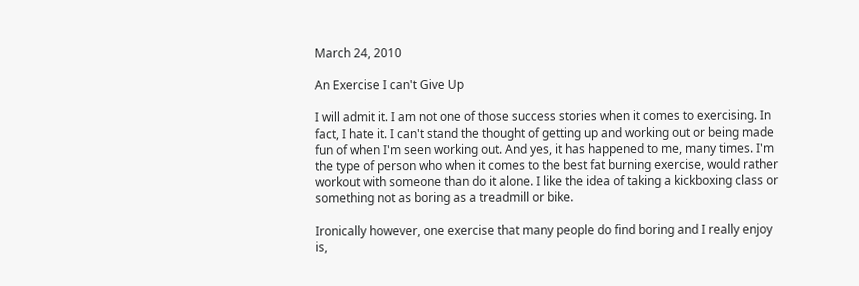March 24, 2010

An Exercise I can't Give Up

I will admit it. I am not one of those success stories when it comes to exercising. In fact, I hate it. I can't stand the thought of getting up and working out or being made fun of when I'm seen working out. And yes, it has happened to me, many times. I'm the type of person who when it comes to the best fat burning exercise, would rather workout with someone than do it alone. I like the idea of taking a kickboxing class or something not as boring as a treadmill or bike.

Ironically however, one exercise that many people do find boring and I really enjoy is,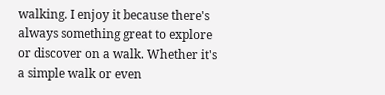walking. I enjoy it because there's always something great to explore or discover on a walk. Whether it's a simple walk or even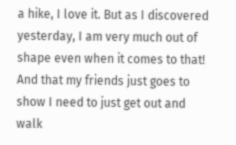a hike, I love it. But as I discovered yesterday, I am very much out of shape even when it comes to that! And that my friends just goes to show I need to just get out and walk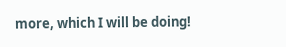more, which I will be doing!